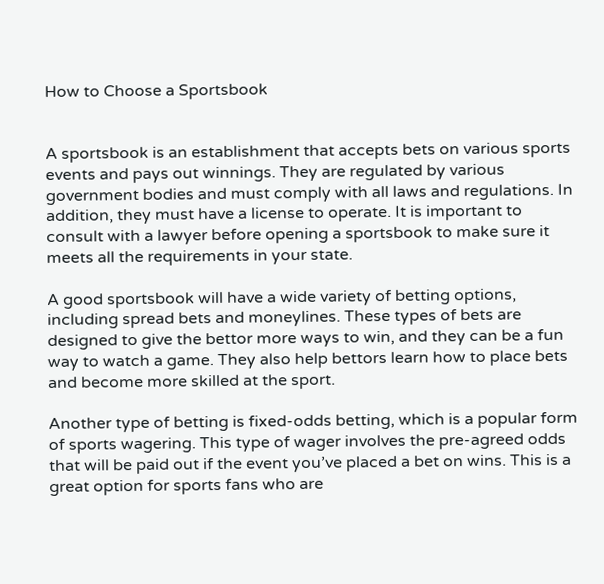How to Choose a Sportsbook


A sportsbook is an establishment that accepts bets on various sports events and pays out winnings. They are regulated by various government bodies and must comply with all laws and regulations. In addition, they must have a license to operate. It is important to consult with a lawyer before opening a sportsbook to make sure it meets all the requirements in your state.

A good sportsbook will have a wide variety of betting options, including spread bets and moneylines. These types of bets are designed to give the bettor more ways to win, and they can be a fun way to watch a game. They also help bettors learn how to place bets and become more skilled at the sport.

Another type of betting is fixed-odds betting, which is a popular form of sports wagering. This type of wager involves the pre-agreed odds that will be paid out if the event you’ve placed a bet on wins. This is a great option for sports fans who are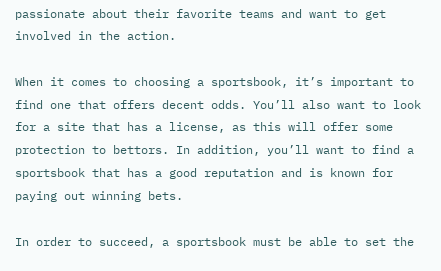passionate about their favorite teams and want to get involved in the action.

When it comes to choosing a sportsbook, it’s important to find one that offers decent odds. You’ll also want to look for a site that has a license, as this will offer some protection to bettors. In addition, you’ll want to find a sportsbook that has a good reputation and is known for paying out winning bets.

In order to succeed, a sportsbook must be able to set the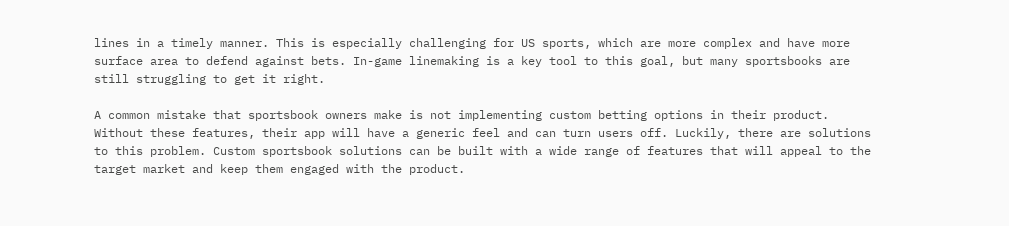lines in a timely manner. This is especially challenging for US sports, which are more complex and have more surface area to defend against bets. In-game linemaking is a key tool to this goal, but many sportsbooks are still struggling to get it right.

A common mistake that sportsbook owners make is not implementing custom betting options in their product. Without these features, their app will have a generic feel and can turn users off. Luckily, there are solutions to this problem. Custom sportsbook solutions can be built with a wide range of features that will appeal to the target market and keep them engaged with the product.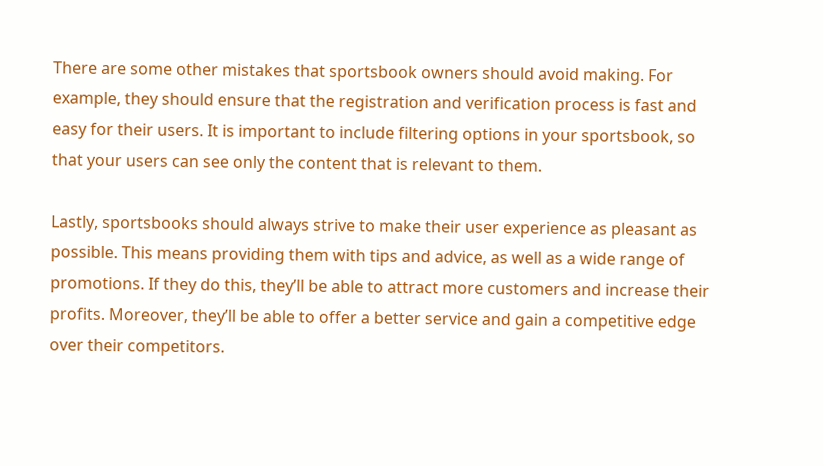There are some other mistakes that sportsbook owners should avoid making. For example, they should ensure that the registration and verification process is fast and easy for their users. It is important to include filtering options in your sportsbook, so that your users can see only the content that is relevant to them.

Lastly, sportsbooks should always strive to make their user experience as pleasant as possible. This means providing them with tips and advice, as well as a wide range of promotions. If they do this, they’ll be able to attract more customers and increase their profits. Moreover, they’ll be able to offer a better service and gain a competitive edge over their competitors.